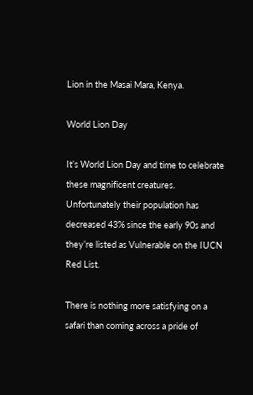Lion in the Masai Mara, Kenya.

World Lion Day

It’s World Lion Day and time to celebrate these magnificent creatures. Unfortunately their population has decreased 43% since the early 90s and they’re listed as Vulnerable on the IUCN Red List.

There is nothing more satisfying on a safari than coming across a pride of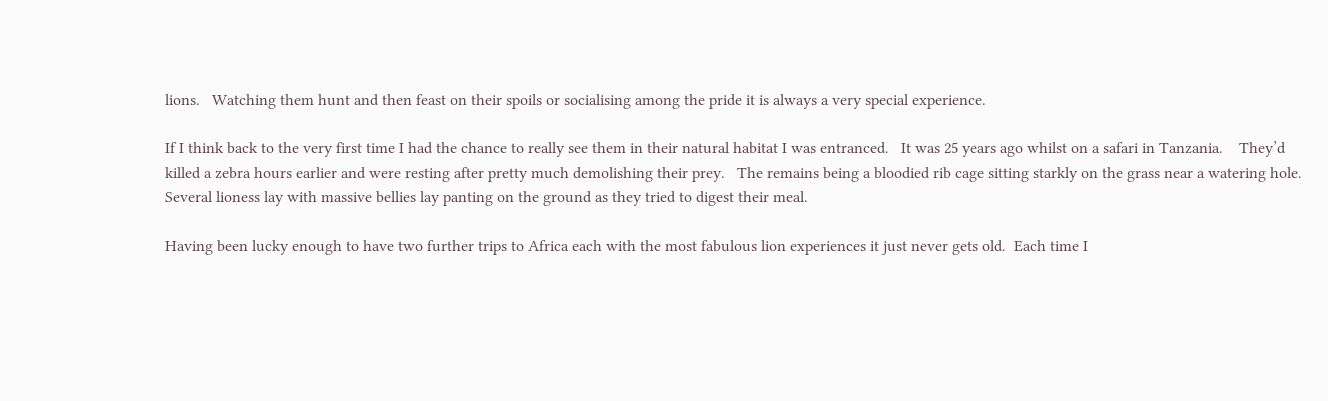lions.   Watching them hunt and then feast on their spoils or socialising among the pride it is always a very special experience.

If I think back to the very first time I had the chance to really see them in their natural habitat I was entranced.   It was 25 years ago whilst on a safari in Tanzania.    They’d killed a zebra hours earlier and were resting after pretty much demolishing their prey.   The remains being a bloodied rib cage sitting starkly on the grass near a watering hole.   Several lioness lay with massive bellies lay panting on the ground as they tried to digest their meal.

Having been lucky enough to have two further trips to Africa each with the most fabulous lion experiences it just never gets old.  Each time I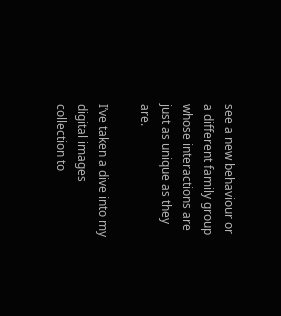see a new behaviour or a different family group whose interactions are just as unique as they are.

I’ve taken a dive into my digital images collection to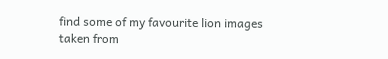find some of my favourite lion images taken from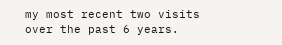my most recent two visits over the past 6 years.